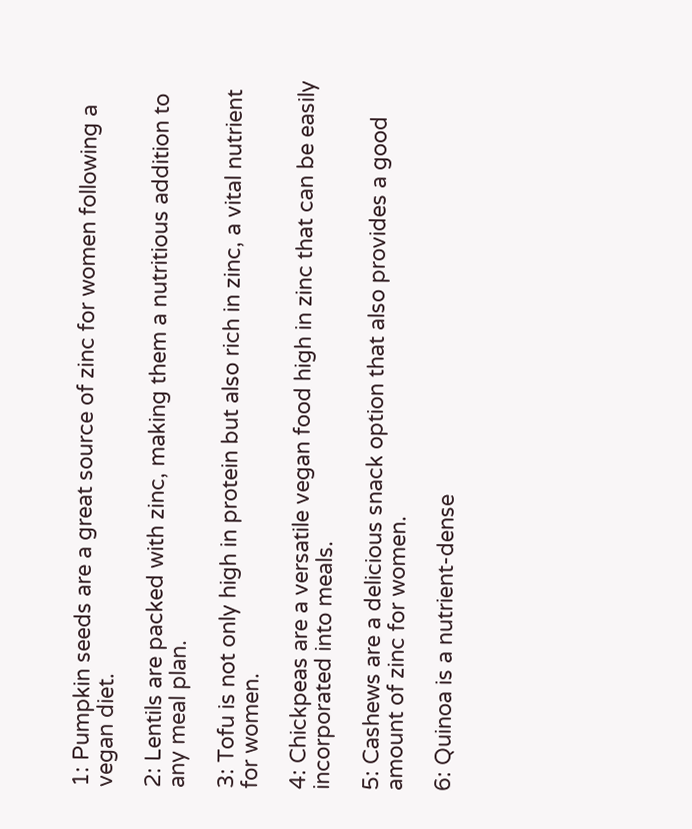1: Pumpkin seeds are a great source of zinc for women following a vegan diet.

2: Lentils are packed with zinc, making them a nutritious addition to any meal plan.

3: Tofu is not only high in protein but also rich in zinc, a vital nutrient for women.

4: Chickpeas are a versatile vegan food high in zinc that can be easily incorporated into meals.

5: Cashews are a delicious snack option that also provides a good amount of zinc for women.

6: Quinoa is a nutrient-dense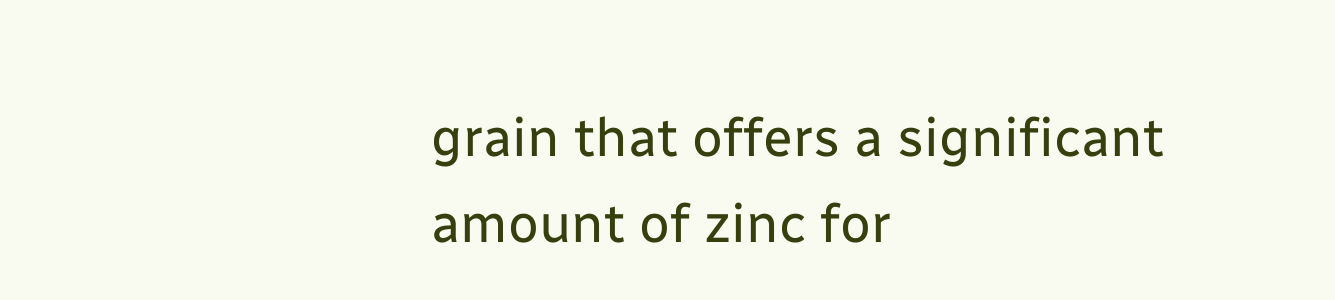grain that offers a significant amount of zinc for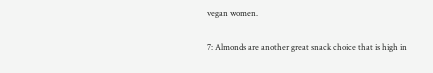vegan women.

7: Almonds are another great snack choice that is high in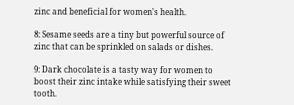zinc and beneficial for women's health.

8: Sesame seeds are a tiny but powerful source of zinc that can be sprinkled on salads or dishes.

9: Dark chocolate is a tasty way for women to boost their zinc intake while satisfying their sweet tooth.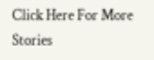Click Here For More Stories